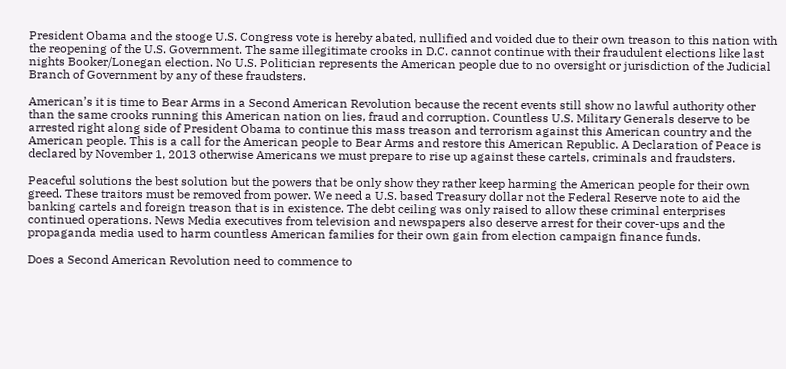President Obama and the stooge U.S. Congress vote is hereby abated, nullified and voided due to their own treason to this nation with the reopening of the U.S. Government. The same illegitimate crooks in D.C. cannot continue with their fraudulent elections like last nights Booker/Lonegan election. No U.S. Politician represents the American people due to no oversight or jurisdiction of the Judicial Branch of Government by any of these fraudsters.

American’s it is time to Bear Arms in a Second American Revolution because the recent events still show no lawful authority other than the same crooks running this American nation on lies, fraud and corruption. Countless U.S. Military Generals deserve to be arrested right along side of President Obama to continue this mass treason and terrorism against this American country and the American people. This is a call for the American people to Bear Arms and restore this American Republic. A Declaration of Peace is declared by November 1, 2013 otherwise Americans we must prepare to rise up against these cartels, criminals and fraudsters.

Peaceful solutions the best solution but the powers that be only show they rather keep harming the American people for their own greed. These traitors must be removed from power. We need a U.S. based Treasury dollar not the Federal Reserve note to aid the banking cartels and foreign treason that is in existence. The debt ceiling was only raised to allow these criminal enterprises continued operations. News Media executives from television and newspapers also deserve arrest for their cover-ups and the propaganda media used to harm countless American families for their own gain from election campaign finance funds.

Does a Second American Revolution need to commence to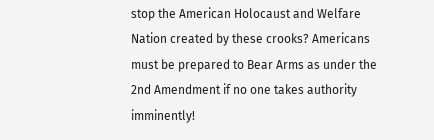stop the American Holocaust and Welfare Nation created by these crooks? Americans must be prepared to Bear Arms as under the 2nd Amendment if no one takes authority imminently!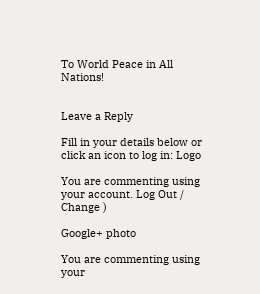To World Peace in All Nations!


Leave a Reply

Fill in your details below or click an icon to log in: Logo

You are commenting using your account. Log Out /  Change )

Google+ photo

You are commenting using your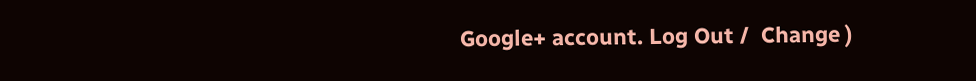Google+ account. Log Out /  Change )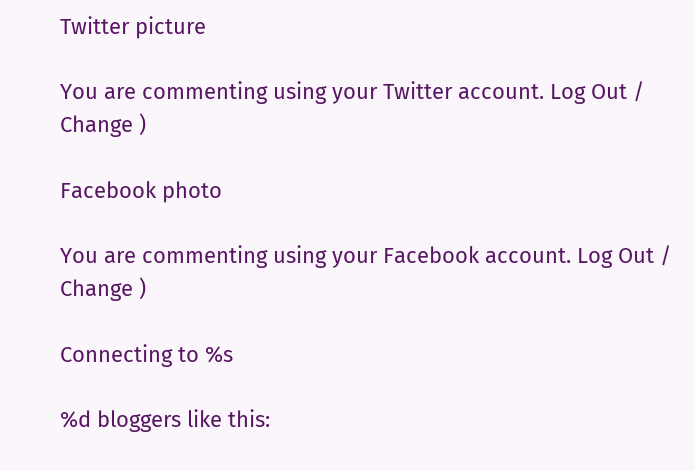Twitter picture

You are commenting using your Twitter account. Log Out /  Change )

Facebook photo

You are commenting using your Facebook account. Log Out /  Change )

Connecting to %s

%d bloggers like this: